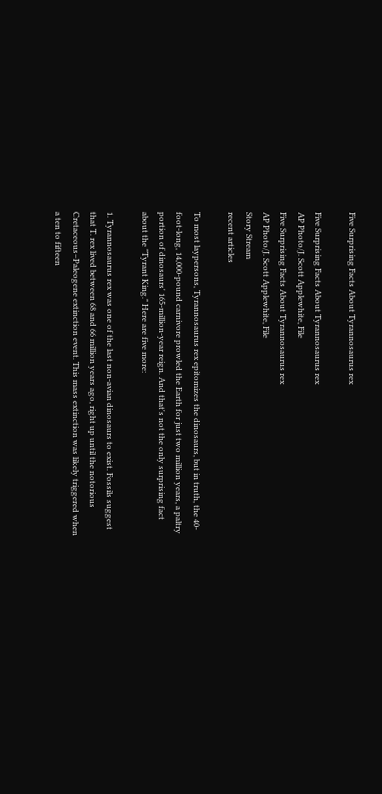Five Surprising Facts About Tyrannosaurus rex

Five Surprising Facts About Tyrannosaurus rex
AP Photo/J. Scott Applewhite, File
Five Surprising Facts About Tyrannosaurus rex
AP Photo/J. Scott Applewhite, File
Story Stream
recent articles

To most laypersons, Tyrannosaurus rex epitomizes the dinosaurs, but in truth, the 40-foot-long, 14,000-pound carnivore prowled the Earth for just two million years, a paltry portion of dinosaurs' 165-million-year reign. And that's not the only surprising fact about the "Tyrant King." Here are five more:

1. Tyrannosaurus rex was one of the last non-avian dinosaurs to exist. Fossils suggest that T. rex lived between 68 and 66 million years ago, right up until the notorious Cretaceous–Paleogene extinction event. This mass extinction was likely triggered when a ten to fifteen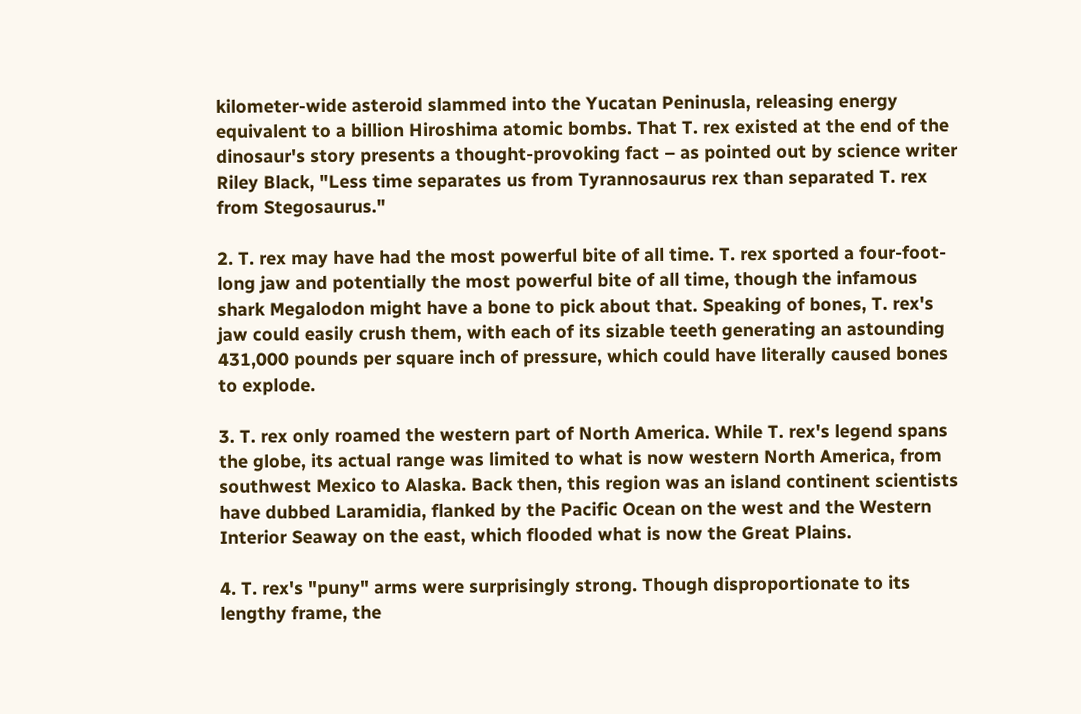kilometer-wide asteroid slammed into the Yucatan Peninusla, releasing energy equivalent to a billion Hiroshima atomic bombs. That T. rex existed at the end of the dinosaur's story presents a thought-provoking fact – as pointed out by science writer Riley Black, "Less time separates us from Tyrannosaurus rex than separated T. rex from Stegosaurus."

2. T. rex may have had the most powerful bite of all time. T. rex sported a four-foot-long jaw and potentially the most powerful bite of all time, though the infamous shark Megalodon might have a bone to pick about that. Speaking of bones, T. rex's jaw could easily crush them, with each of its sizable teeth generating an astounding 431,000 pounds per square inch of pressure, which could have literally caused bones to explode.

3. T. rex only roamed the western part of North America. While T. rex's legend spans the globe, its actual range was limited to what is now western North America, from southwest Mexico to Alaska. Back then, this region was an island continent scientists have dubbed Laramidia, flanked by the Pacific Ocean on the west and the Western Interior Seaway on the east, which flooded what is now the Great Plains.

4. T. rex's "puny" arms were surprisingly strong. Though disproportionate to its lengthy frame, the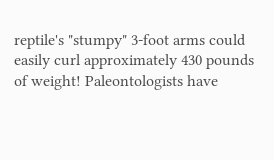reptile's "stumpy" 3-foot arms could easily curl approximately 430 pounds of weight! Paleontologists have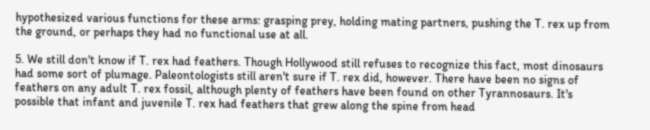hypothesized various functions for these arms: grasping prey, holding mating partners, pushing the T. rex up from the ground, or perhaps they had no functional use at all.

5. We still don't know if T. rex had feathers. Though Hollywood still refuses to recognize this fact, most dinosaurs had some sort of plumage. Paleontologists still aren't sure if T. rex did, however. There have been no signs of feathers on any adult T. rex fossil, although plenty of feathers have been found on other Tyrannosaurs. It's possible that infant and juvenile T. rex had feathers that grew along the spine from head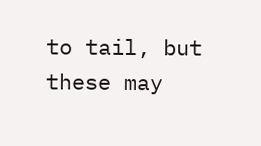to tail, but these may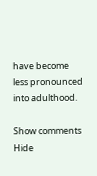have become less pronounced into adulthood.

Show comments Hide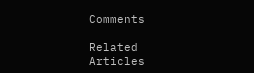Comments

Related Articles